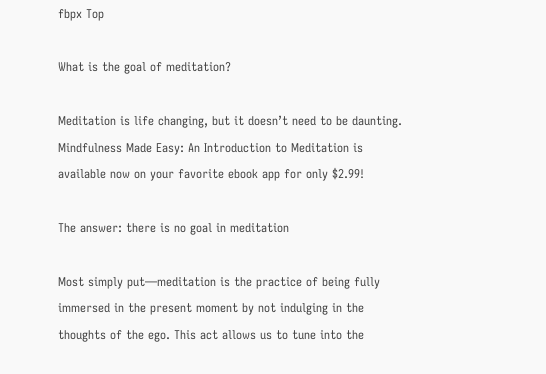fbpx Top

What is the goal of meditation?

Meditation is life changing, but it doesn’t need to be daunting. Mindfulness Made Easy: An Introduction to Meditation is available now on your favorite ebook app for only $2.99!

The answer: there is no goal in meditation

Most simply put—meditation is the practice of being fully immersed in the present moment by not indulging in the thoughts of the ego. This act allows us to tune into the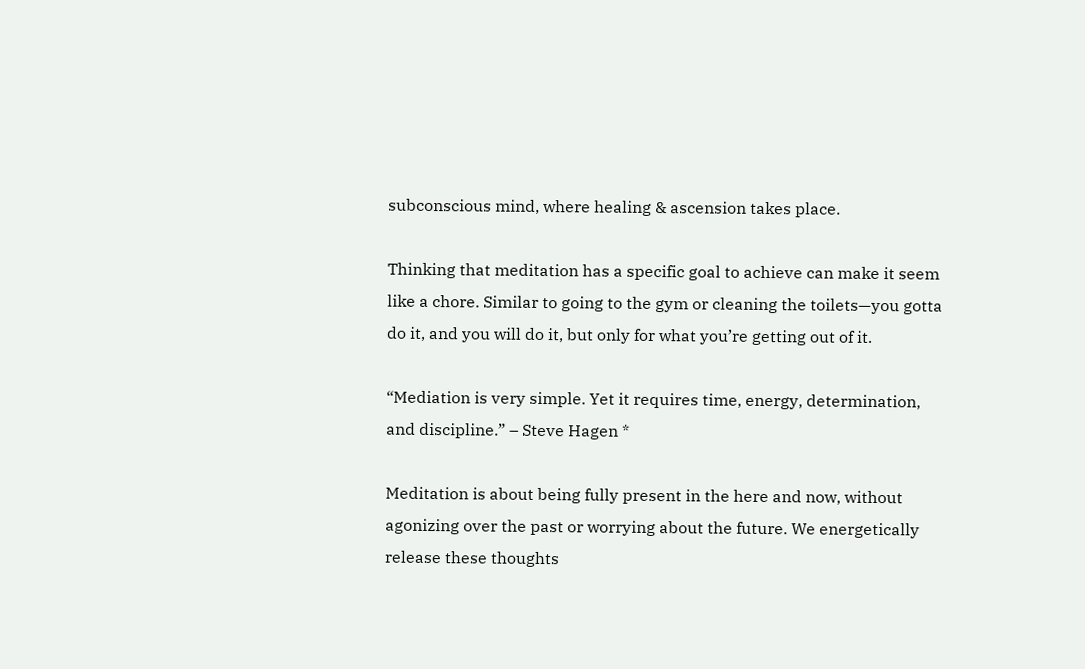subconscious mind, where healing & ascension takes place.

Thinking that meditation has a specific goal to achieve can make it seem like a chore. Similar to going to the gym or cleaning the toilets—you gotta do it, and you will do it, but only for what you’re getting out of it.

“Mediation is very simple. Yet it requires time, energy, determination, and discipline.” – Steve Hagen *

Meditation is about being fully present in the here and now, without agonizing over the past or worrying about the future. We energetically release these thoughts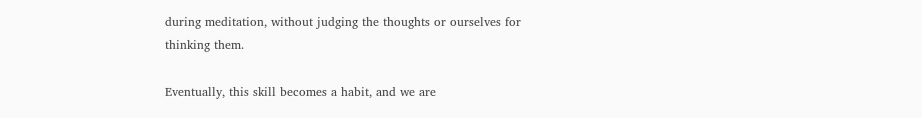during meditation, without judging the thoughts or ourselves for thinking them.

Eventually, this skill becomes a habit, and we are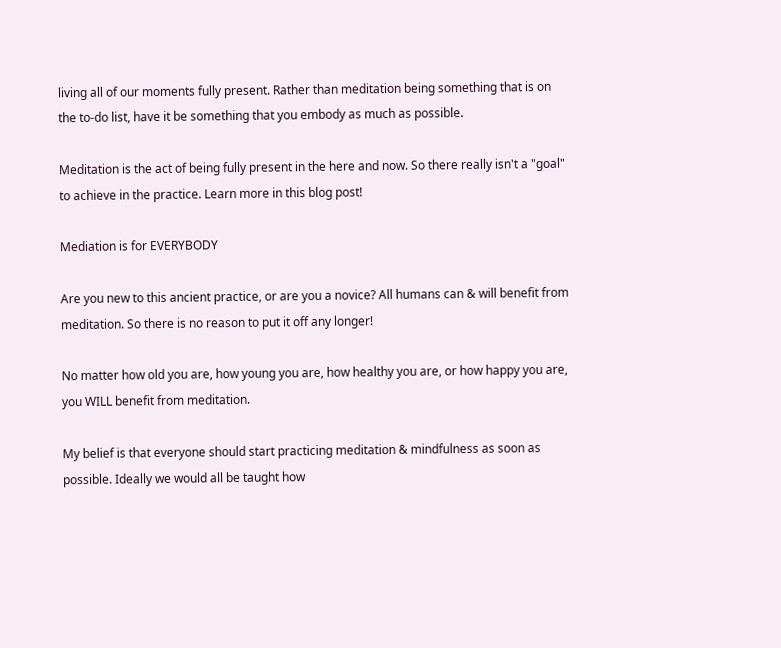living all of our moments fully present. Rather than meditation being something that is on the to-do list, have it be something that you embody as much as possible.

Meditation is the act of being fully present in the here and now. So there really isn't a "goal" to achieve in the practice. Learn more in this blog post!

Mediation is for EVERYBODY

Are you new to this ancient practice, or are you a novice? All humans can & will benefit from meditation. So there is no reason to put it off any longer!

No matter how old you are, how young you are, how healthy you are, or how happy you are, you WILL benefit from meditation.

My belief is that everyone should start practicing meditation & mindfulness as soon as possible. Ideally we would all be taught how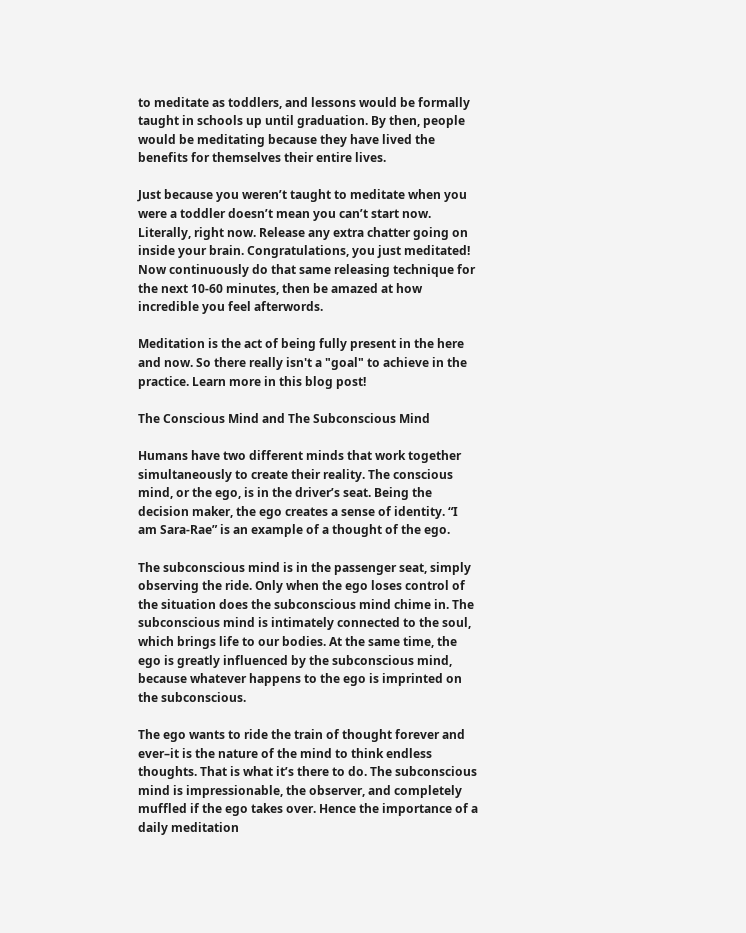to meditate as toddlers, and lessons would be formally taught in schools up until graduation. By then, people would be meditating because they have lived the benefits for themselves their entire lives.

Just because you weren’t taught to meditate when you were a toddler doesn’t mean you can’t start now. Literally, right now. Release any extra chatter going on inside your brain. Congratulations, you just meditated! Now continuously do that same releasing technique for the next 10-60 minutes, then be amazed at how incredible you feel afterwords.

Meditation is the act of being fully present in the here and now. So there really isn't a "goal" to achieve in the practice. Learn more in this blog post!

The Conscious Mind and The Subconscious Mind

Humans have two different minds that work together simultaneously to create their reality. The conscious mind, or the ego, is in the driver’s seat. Being the decision maker, the ego creates a sense of identity. “I am Sara-Rae” is an example of a thought of the ego.

The subconscious mind is in the passenger seat, simply observing the ride. Only when the ego loses control of the situation does the subconscious mind chime in. The subconscious mind is intimately connected to the soul, which brings life to our bodies. At the same time, the ego is greatly influenced by the subconscious mind, because whatever happens to the ego is imprinted on the subconscious.

The ego wants to ride the train of thought forever and ever–it is the nature of the mind to think endless thoughts. That is what it’s there to do. The subconscious mind is impressionable, the observer, and completely muffled if the ego takes over. Hence the importance of a daily meditation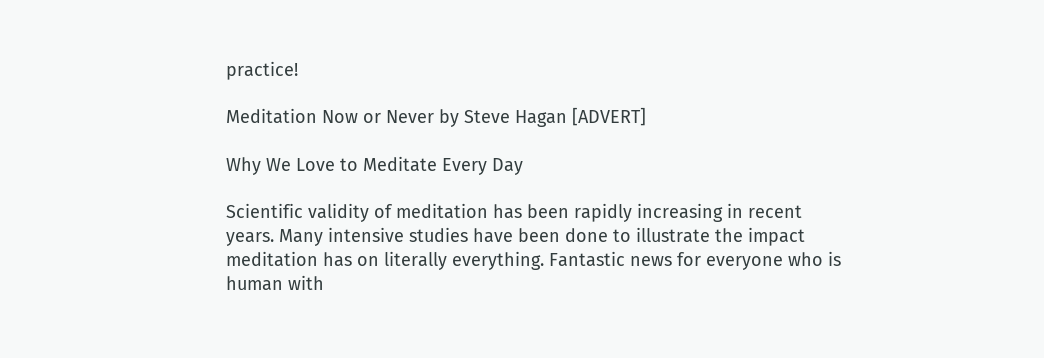practice!

Meditation Now or Never by Steve Hagan [ADVERT]

Why We Love to Meditate Every Day

Scientific validity of meditation has been rapidly increasing in recent years. Many intensive studies have been done to illustrate the impact meditation has on literally everything. Fantastic news for everyone who is human with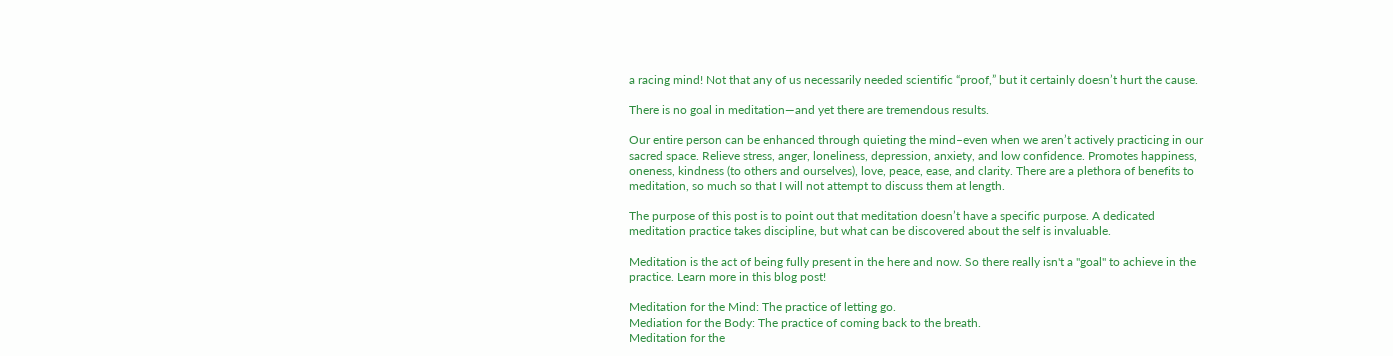a racing mind! Not that any of us necessarily needed scientific “proof,” but it certainly doesn’t hurt the cause.

There is no goal in meditation—and yet there are tremendous results.

Our entire person can be enhanced through quieting the mind–even when we aren’t actively practicing in our sacred space. Relieve stress, anger, loneliness, depression, anxiety, and low confidence. Promotes happiness, oneness, kindness (to others and ourselves), love, peace, ease, and clarity. There are a plethora of benefits to meditation, so much so that I will not attempt to discuss them at length.

The purpose of this post is to point out that meditation doesn’t have a specific purpose. A dedicated meditation practice takes discipline, but what can be discovered about the self is invaluable.

Meditation is the act of being fully present in the here and now. So there really isn't a "goal" to achieve in the practice. Learn more in this blog post!

Meditation for the Mind: The practice of letting go.
Mediation for the Body: The practice of coming back to the breath.
Meditation for the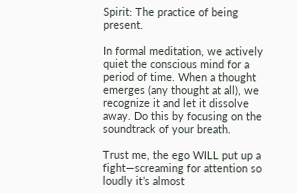Spirit: The practice of being present.

In formal meditation, we actively quiet the conscious mind for a period of time. When a thought emerges (any thought at all), we recognize it and let it dissolve away. Do this by focusing on the soundtrack of your breath.

Trust me, the ego WILL put up a fight—screaming for attention so loudly it’s almost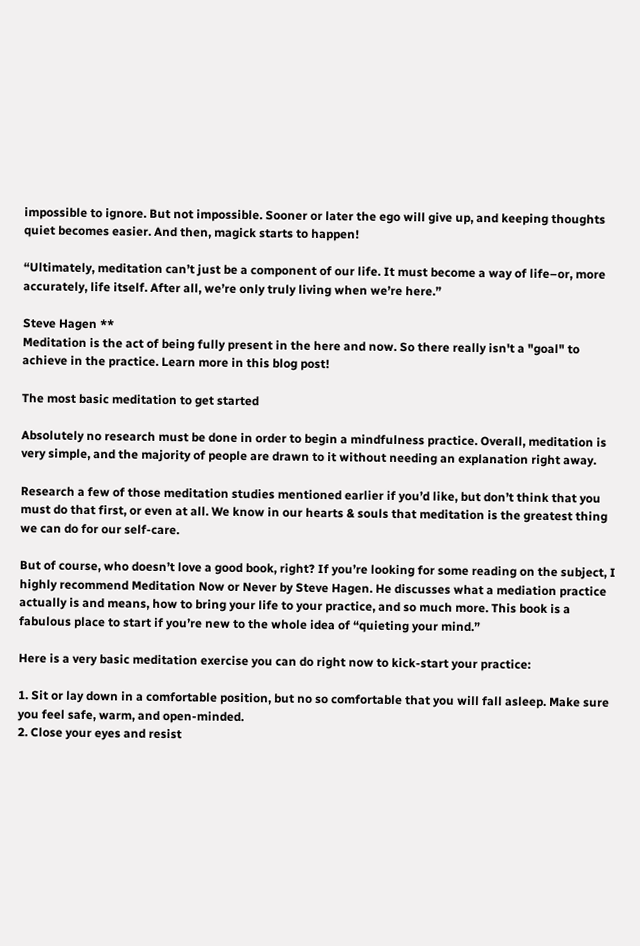impossible to ignore. But not impossible. Sooner or later the ego will give up, and keeping thoughts quiet becomes easier. And then, magick starts to happen!

“Ultimately, meditation can’t just be a component of our life. It must become a way of life–or, more accurately, life itself. After all, we’re only truly living when we’re here.”

Steve Hagen **
Meditation is the act of being fully present in the here and now. So there really isn't a "goal" to achieve in the practice. Learn more in this blog post!

The most basic meditation to get started

Absolutely no research must be done in order to begin a mindfulness practice. Overall, meditation is very simple, and the majority of people are drawn to it without needing an explanation right away.

Research a few of those meditation studies mentioned earlier if you’d like, but don’t think that you must do that first, or even at all. We know in our hearts & souls that meditation is the greatest thing we can do for our self-care.

But of course, who doesn’t love a good book, right? If you’re looking for some reading on the subject, I highly recommend Meditation Now or Never by Steve Hagen. He discusses what a mediation practice actually is and means, how to bring your life to your practice, and so much more. This book is a fabulous place to start if you’re new to the whole idea of “quieting your mind.”

Here is a very basic meditation exercise you can do right now to kick-start your practice:

1. Sit or lay down in a comfortable position, but no so comfortable that you will fall asleep. Make sure you feel safe, warm, and open-minded.
2. Close your eyes and resist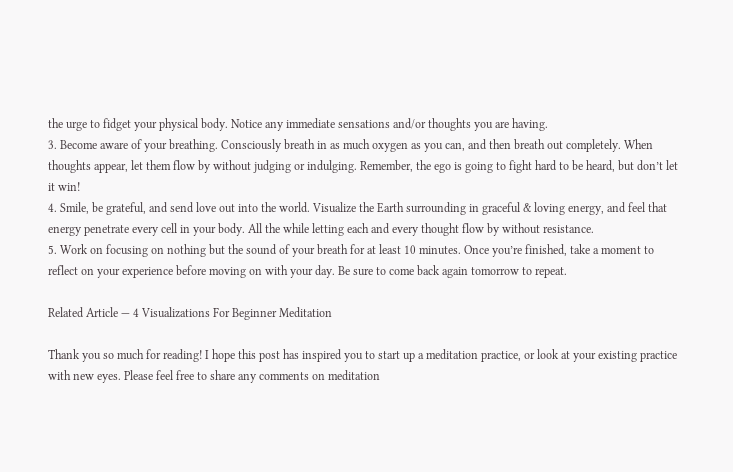the urge to fidget your physical body. Notice any immediate sensations and/or thoughts you are having.
3. Become aware of your breathing. Consciously breath in as much oxygen as you can, and then breath out completely. When thoughts appear, let them flow by without judging or indulging. Remember, the ego is going to fight hard to be heard, but don’t let it win!
4. Smile, be grateful, and send love out into the world. Visualize the Earth surrounding in graceful & loving energy, and feel that energy penetrate every cell in your body. All the while letting each and every thought flow by without resistance.
5. Work on focusing on nothing but the sound of your breath for at least 10 minutes. Once you’re finished, take a moment to reflect on your experience before moving on with your day. Be sure to come back again tomorrow to repeat.

Related Article — 4 Visualizations For Beginner Meditation

Thank you so much for reading! I hope this post has inspired you to start up a meditation practice, or look at your existing practice with new eyes. Please feel free to share any comments on meditation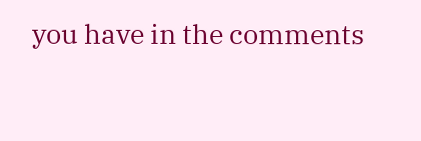you have in the comments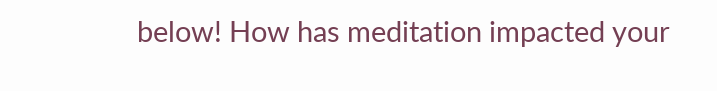below! How has meditation impacted your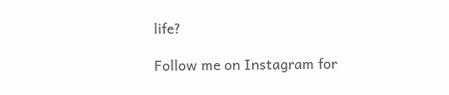life?

Follow me on Instagram for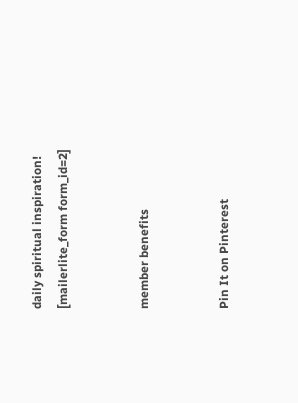daily spiritual inspiration!
[mailerlite_form form_id=2]


member benefits


Pin It on Pinterest